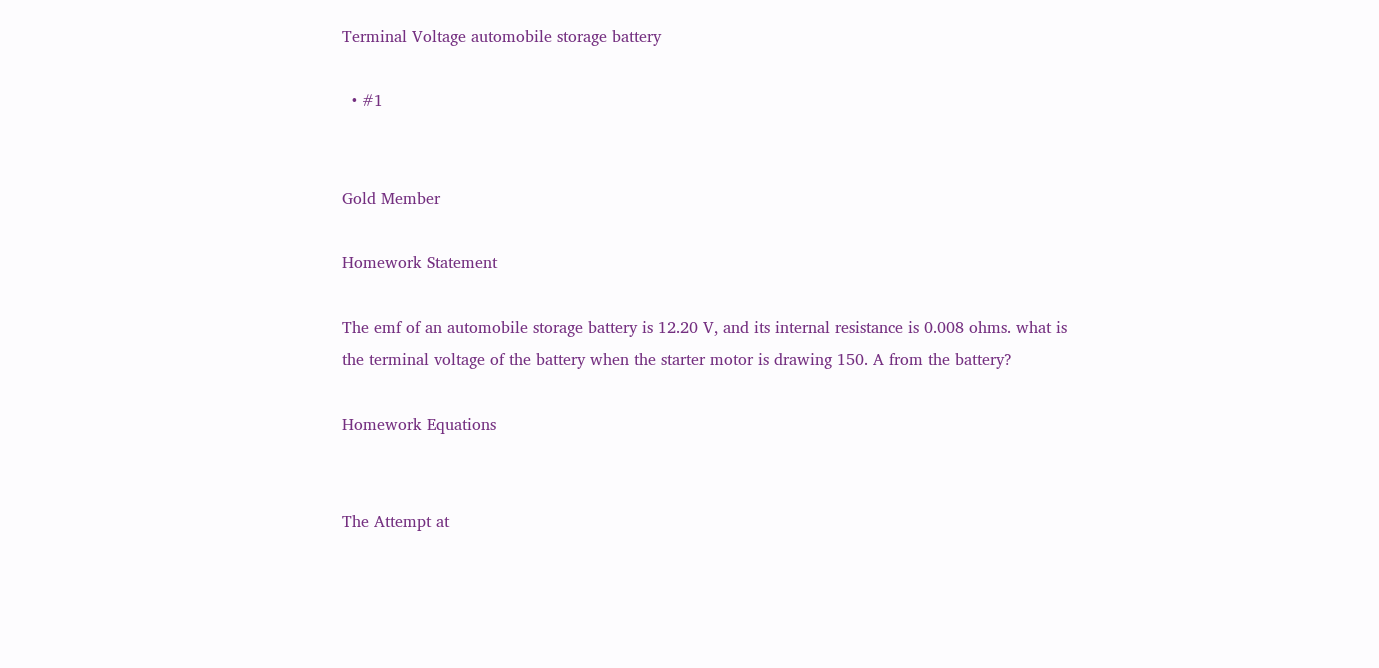Terminal Voltage automobile storage battery

  • #1


Gold Member

Homework Statement

The emf of an automobile storage battery is 12.20 V, and its internal resistance is 0.008 ohms. what is the terminal voltage of the battery when the starter motor is drawing 150. A from the battery?

Homework Equations


The Attempt at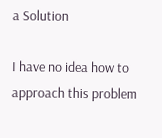a Solution

I have no idea how to approach this problem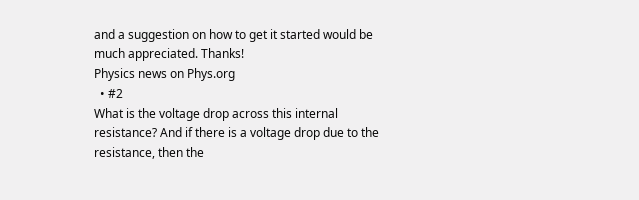and a suggestion on how to get it started would be much appreciated. Thanks!
Physics news on Phys.org
  • #2
What is the voltage drop across this internal resistance? And if there is a voltage drop due to the resistance, then the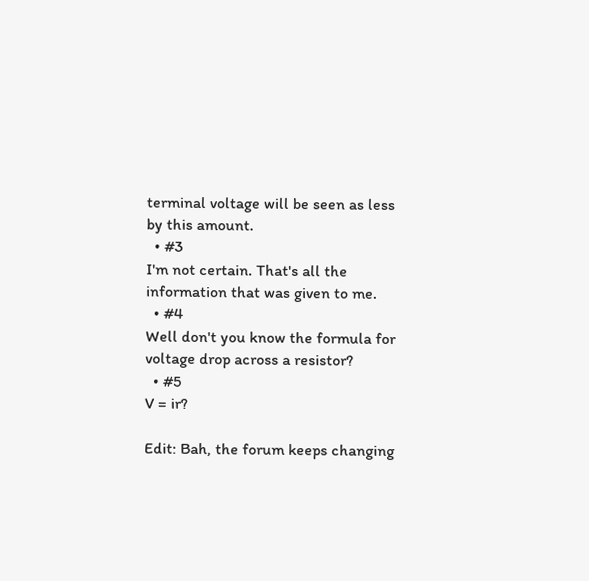terminal voltage will be seen as less by this amount.
  • #3
I'm not certain. That's all the information that was given to me.
  • #4
Well don't you know the formula for voltage drop across a resistor?
  • #5
V = ir?

Edit: Bah, the forum keeps changing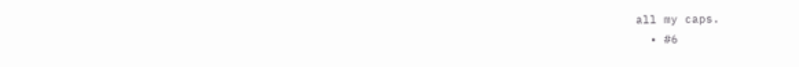all my caps.
  • #6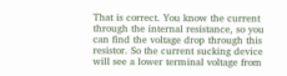That is correct. You know the current through the internal resistance, so you can find the voltage drop through this resistor. So the current sucking device will see a lower terminal voltage from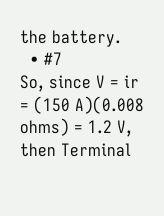the battery.
  • #7
So, since V = ir = (150 A)(0.008 ohms) = 1.2 V, then Terminal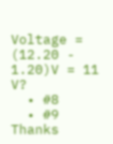Voltage = (12.20 - 1.20)V = 11 V?
  • #8
  • #9
Thanks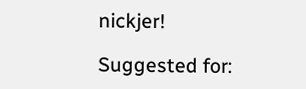nickjer!

Suggested for: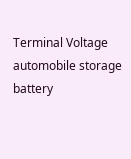Terminal Voltage automobile storage battery